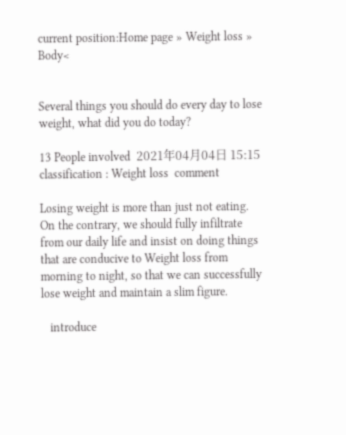current position:Home page » Weight loss » Body<


Several things you should do every day to lose weight, what did you do today?

13 People involved  2021年04月04日 15:15  classification : Weight loss  comment

Losing weight is more than just not eating. On the contrary, we should fully infiltrate from our daily life and insist on doing things that are conducive to Weight loss from morning to night, so that we can successfully lose weight and maintain a slim figure.

   introduce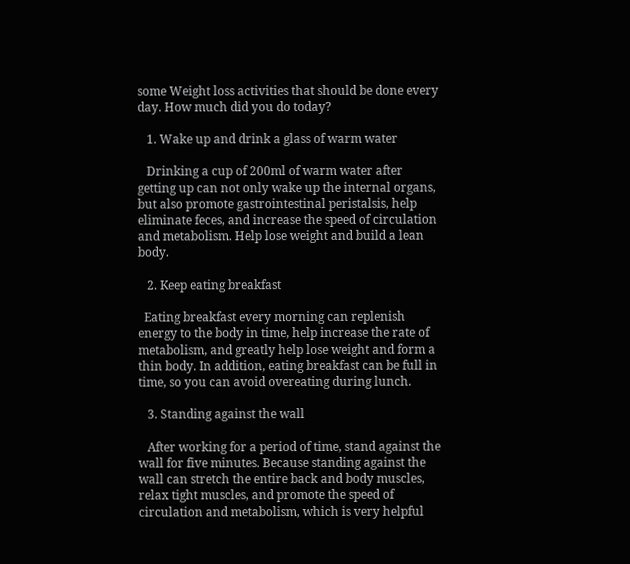some Weight loss activities that should be done every day. How much did you do today?

   1. Wake up and drink a glass of warm water

   Drinking a cup of 200ml of warm water after getting up can not only wake up the internal organs, but also promote gastrointestinal peristalsis, help eliminate feces, and increase the speed of circulation and metabolism. Help lose weight and build a lean body.

   2. Keep eating breakfast

  Eating breakfast every morning can replenish energy to the body in time, help increase the rate of metabolism, and greatly help lose weight and form a thin body. In addition, eating breakfast can be full in time, so you can avoid overeating during lunch.

   3. Standing against the wall

   After working for a period of time, stand against the wall for five minutes. Because standing against the wall can stretch the entire back and body muscles, relax tight muscles, and promote the speed of circulation and metabolism, which is very helpful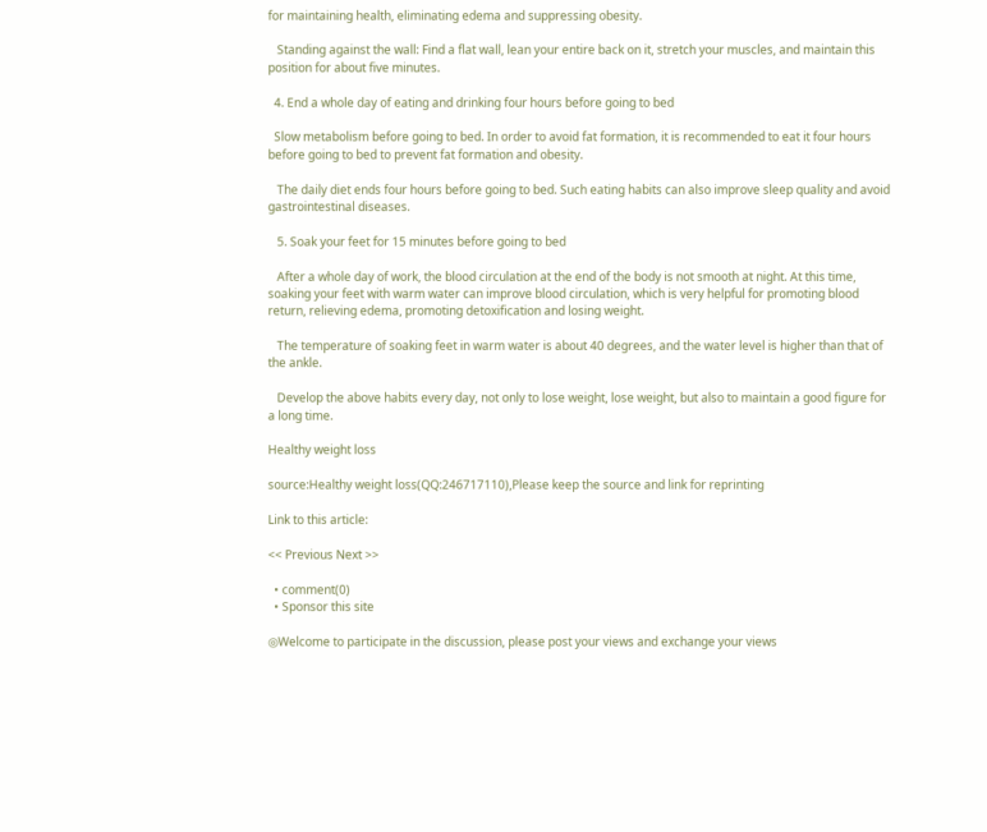for maintaining health, eliminating edema and suppressing obesity.

   Standing against the wall: Find a flat wall, lean your entire back on it, stretch your muscles, and maintain this position for about five minutes.

  4. End a whole day of eating and drinking four hours before going to bed

  Slow metabolism before going to bed. In order to avoid fat formation, it is recommended to eat it four hours before going to bed to prevent fat formation and obesity.

   The daily diet ends four hours before going to bed. Such eating habits can also improve sleep quality and avoid gastrointestinal diseases.

   5. Soak your feet for 15 minutes before going to bed

   After a whole day of work, the blood circulation at the end of the body is not smooth at night. At this time, soaking your feet with warm water can improve blood circulation, which is very helpful for promoting blood return, relieving edema, promoting detoxification and losing weight.

   The temperature of soaking feet in warm water is about 40 degrees, and the water level is higher than that of the ankle.

   Develop the above habits every day, not only to lose weight, lose weight, but also to maintain a good figure for a long time.

Healthy weight loss

source:Healthy weight loss(QQ:246717110),Please keep the source and link for reprinting

Link to this article:

<< Previous Next >>

  • comment(0)
  • Sponsor this site

◎Welcome to participate in the discussion, please post your views and exchange your views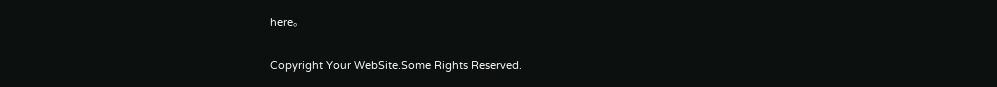here。

Copyright Your WebSite.Some Rights Reserved.